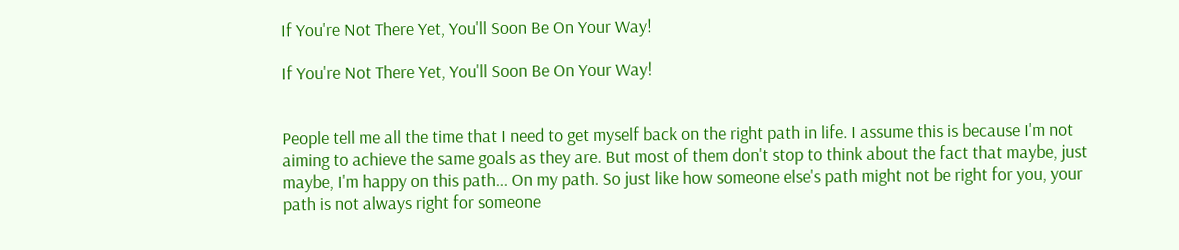If You're Not There Yet, You'll Soon Be On Your Way!

If You're Not There Yet, You'll Soon Be On Your Way!


People tell me all the time that I need to get myself back on the right path in life. I assume this is because I'm not aiming to achieve the same goals as they are. But most of them don't stop to think about the fact that maybe, just maybe, I'm happy on this path... On my path. So just like how someone else's path might not be right for you, your path is not always right for someone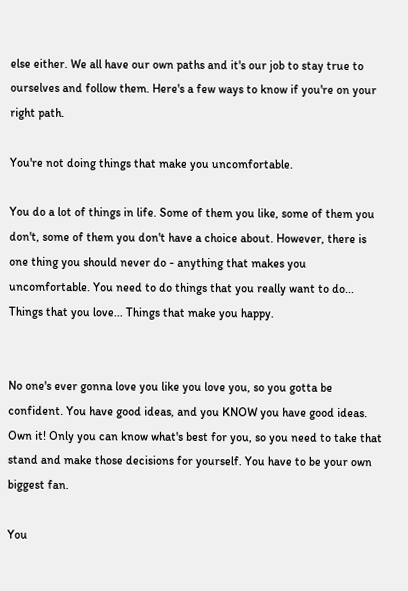else either. We all have our own paths and it's our job to stay true to ourselves and follow them. Here's a few ways to know if you're on your right path.

You're not doing things that make you uncomfortable.

You do a lot of things in life. Some of them you like, some of them you don't, some of them you don't have a choice about. However, there is one thing you should never do - anything that makes you uncomfortable. You need to do things that you really want to do... Things that you love... Things that make you happy.


No one's ever gonna love you like you love you, so you gotta be confident. You have good ideas, and you KNOW you have good ideas. Own it! Only you can know what's best for you, so you need to take that stand and make those decisions for yourself. You have to be your own biggest fan.

You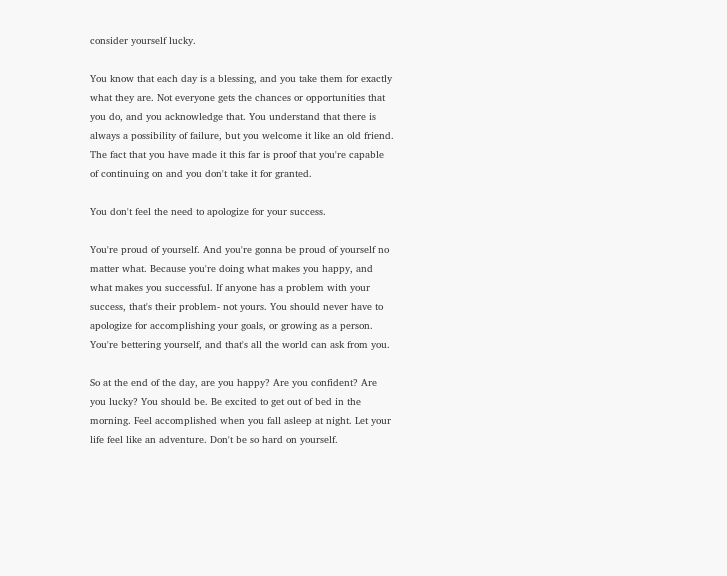consider yourself lucky.

You know that each day is a blessing, and you take them for exactly what they are. Not everyone gets the chances or opportunities that you do, and you acknowledge that. You understand that there is always a possibility of failure, but you welcome it like an old friend. The fact that you have made it this far is proof that you're capable of continuing on and you don't take it for granted.

You don't feel the need to apologize for your success.

You're proud of yourself. And you're gonna be proud of yourself no matter what. Because you're doing what makes you happy, and what makes you successful. If anyone has a problem with your success, that's their problem- not yours. You should never have to apologize for accomplishing your goals, or growing as a person. You're bettering yourself, and that's all the world can ask from you.

So at the end of the day, are you happy? Are you confident? Are you lucky? You should be. Be excited to get out of bed in the morning. Feel accomplished when you fall asleep at night. Let your life feel like an adventure. Don't be so hard on yourself.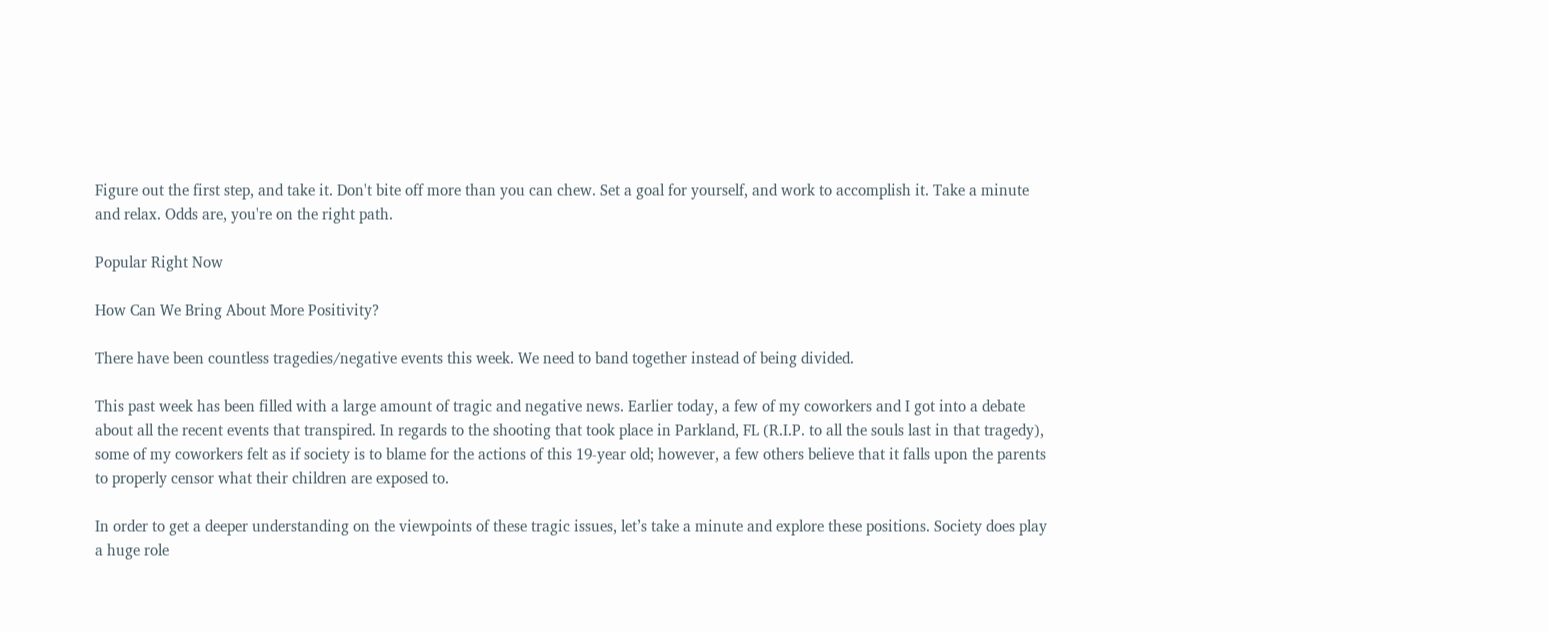Figure out the first step, and take it. Don't bite off more than you can chew. Set a goal for yourself, and work to accomplish it. Take a minute and relax. Odds are, you're on the right path.

Popular Right Now

How Can We Bring About More Positivity?

There have been countless tragedies/negative events this week. We need to band together instead of being divided.

This past week has been filled with a large amount of tragic and negative news. Earlier today, a few of my coworkers and I got into a debate about all the recent events that transpired. In regards to the shooting that took place in Parkland, FL (R.I.P. to all the souls last in that tragedy), some of my coworkers felt as if society is to blame for the actions of this 19-year old; however, a few others believe that it falls upon the parents to properly censor what their children are exposed to.

In order to get a deeper understanding on the viewpoints of these tragic issues, let’s take a minute and explore these positions. Society does play a huge role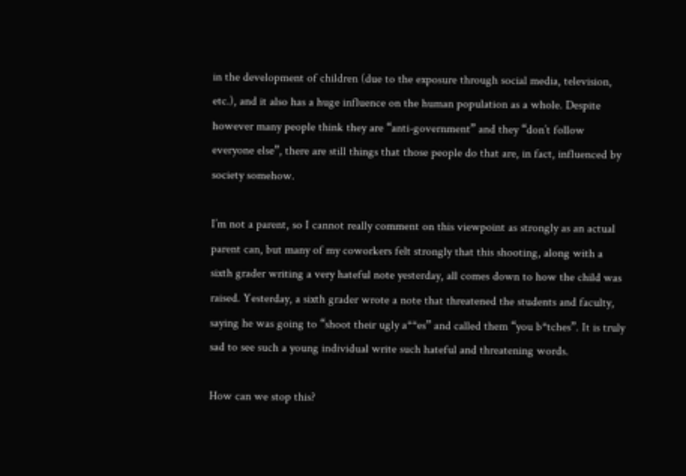in the development of children (due to the exposure through social media, television, etc.), and it also has a huge influence on the human population as a whole. Despite however many people think they are “anti-government” and they “don’t follow everyone else”, there are still things that those people do that are, in fact, influenced by society somehow.

I’m not a parent, so I cannot really comment on this viewpoint as strongly as an actual parent can, but many of my coworkers felt strongly that this shooting, along with a sixth grader writing a very hateful note yesterday, all comes down to how the child was raised. Yesterday, a sixth grader wrote a note that threatened the students and faculty, saying he was going to “shoot their ugly a**es” and called them “you b*tches”. It is truly sad to see such a young individual write such hateful and threatening words.

How can we stop this?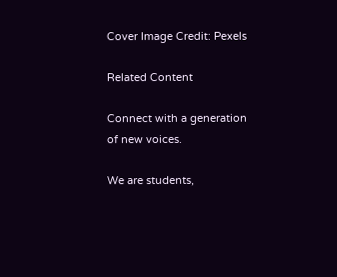Cover Image Credit: Pexels

Related Content

Connect with a generation
of new voices.

We are students,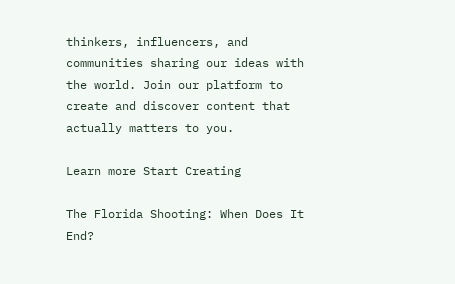thinkers, influencers, and communities sharing our ideas with the world. Join our platform to create and discover content that actually matters to you.

Learn more Start Creating

The Florida Shooting: When Does It End?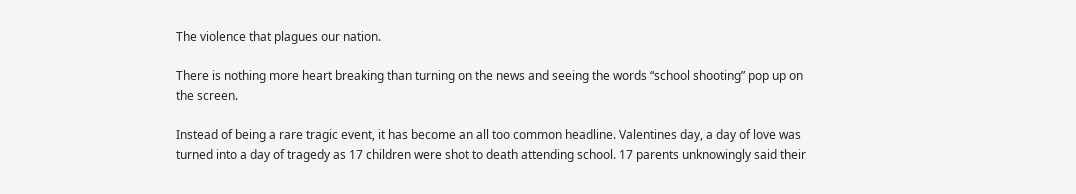The violence that plagues our nation.

There is nothing more heart breaking than turning on the news and seeing the words “school shooting” pop up on the screen.

Instead of being a rare tragic event, it has become an all too common headline. Valentines day, a day of love was turned into a day of tragedy as 17 children were shot to death attending school. 17 parents unknowingly said their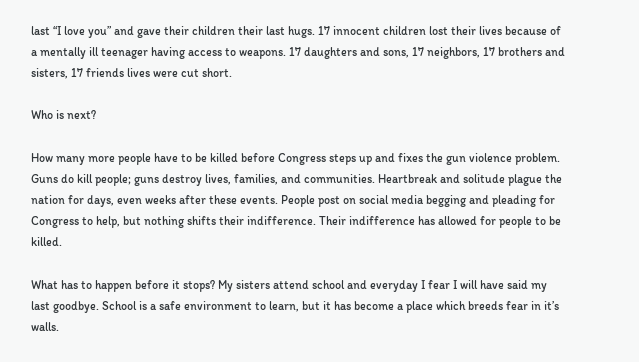last “I love you” and gave their children their last hugs. 17 innocent children lost their lives because of a mentally ill teenager having access to weapons. 17 daughters and sons, 17 neighbors, 17 brothers and sisters, 17 friends lives were cut short.

Who is next?

How many more people have to be killed before Congress steps up and fixes the gun violence problem. Guns do kill people; guns destroy lives, families, and communities. Heartbreak and solitude plague the nation for days, even weeks after these events. People post on social media begging and pleading for Congress to help, but nothing shifts their indifference. Their indifference has allowed for people to be killed.

What has to happen before it stops? My sisters attend school and everyday I fear I will have said my last goodbye. School is a safe environment to learn, but it has become a place which breeds fear in it’s walls.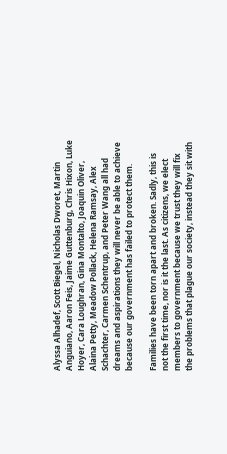Alyssa Alhadef, Scott Biegel, Nicholas Dworet, Martin Anguiano, Aaron Feis, Jaime Guttenburg, Chris Hixon, Luke Hoyer, Cara Loughran, Gina Montalto, Joaquin Oliver, Alaina Petty, Meadow Pollack, Helena Ramsay, Alex Schachter, Carmen Schentrup, and Peter Wang all had dreams and aspirations they will never be able to achieve because our government has failed to protect them.

Families have been torn apart and broken. Sadly, this is not the first time, nor is it the last. As citizens, we elect members to government because we trust they will fix the problems that plague our society, instead they sit with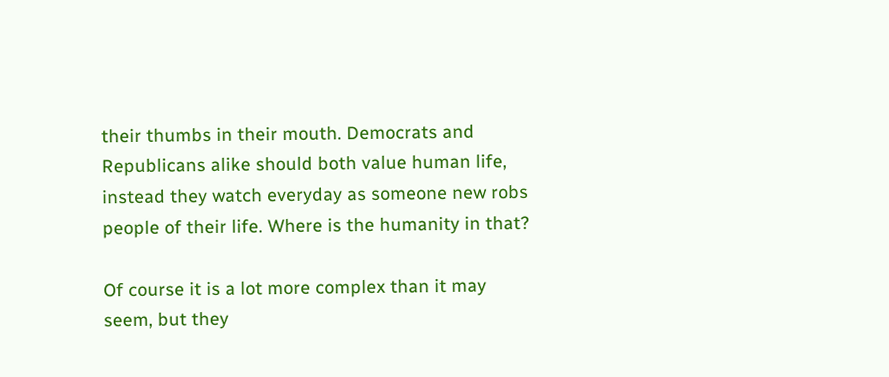their thumbs in their mouth. Democrats and Republicans alike should both value human life, instead they watch everyday as someone new robs people of their life. Where is the humanity in that?

Of course it is a lot more complex than it may seem, but they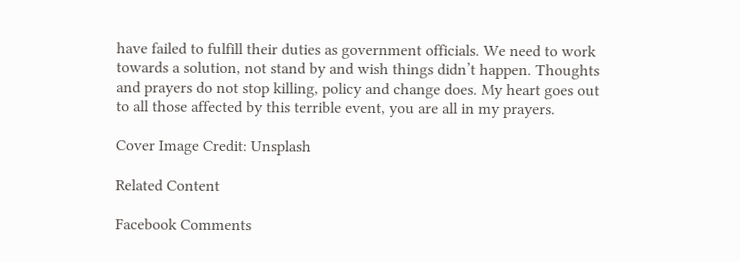have failed to fulfill their duties as government officials. We need to work towards a solution, not stand by and wish things didn’t happen. Thoughts and prayers do not stop killing, policy and change does. My heart goes out to all those affected by this terrible event, you are all in my prayers.

Cover Image Credit: Unsplash

Related Content

Facebook Comments